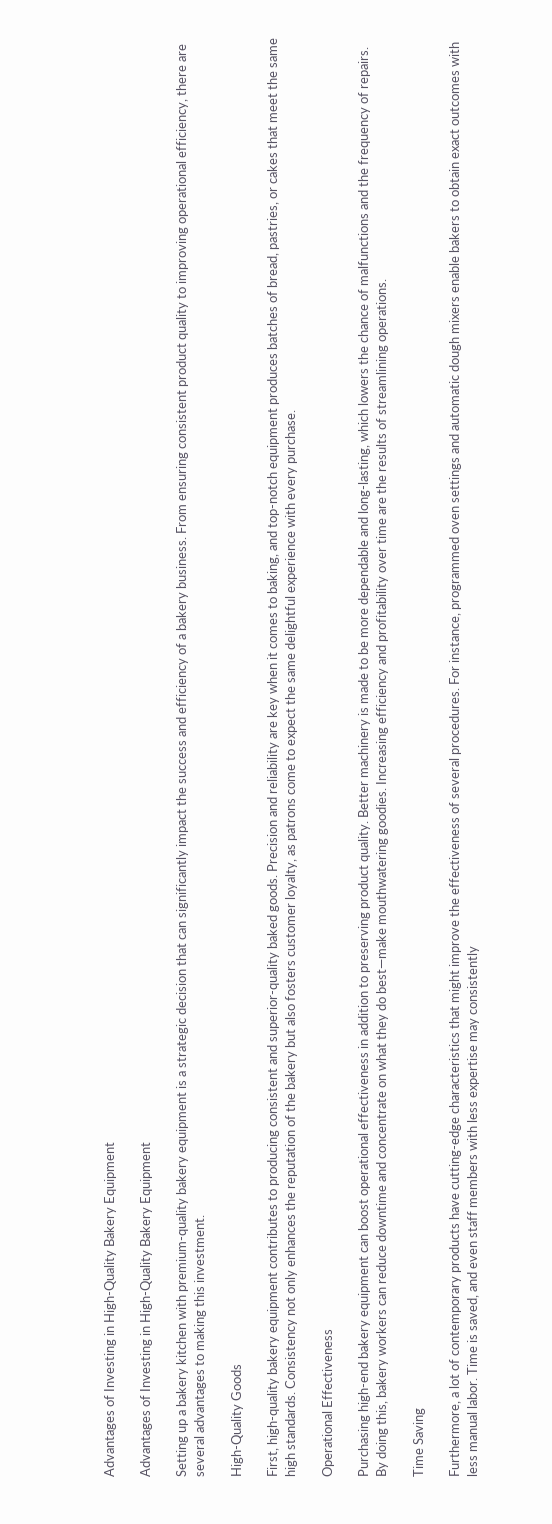Advantages of Investing in High-Quality Bakery Equipment

Advantages of Investing in High-Quality Bakery Equipment

Setting up a bakery kitchen with premium-quality bakery equipment is a strategic decision that can significantly impact the success and efficiency of a bakery business. From ensuring consistent product quality to improving operational efficiency, there are several advantages to making this investment.

High-Quality Goods

First, high-quality bakery equipment contributes to producing consistent and superior-quality baked goods. Precision and reliability are key when it comes to baking, and top-notch equipment produces batches of bread, pastries, or cakes that meet the same high standards. Consistency not only enhances the reputation of the bakery but also fosters customer loyalty, as patrons come to expect the same delightful experience with every purchase.

Operational Effectiveness

Purchasing high-end bakery equipment can boost operational effectiveness in addition to preserving product quality. Better machinery is made to be more dependable and long-lasting, which lowers the chance of malfunctions and the frequency of repairs. By doing this, bakery workers can reduce downtime and concentrate on what they do best—make mouthwatering goodies. Increasing efficiency and profitability over time are the results of streamlining operations.

Time Saving

Furthermore, a lot of contemporary products have cutting-edge characteristics that might improve the effectiveness of several procedures. For instance, programmed oven settings and automatic dough mixers enable bakers to obtain exact outcomes with less manual labor. Time is saved, and even staff members with less expertise may consistently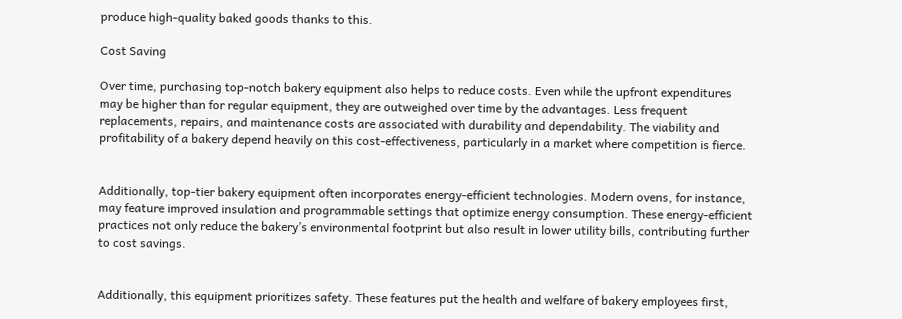produce high-quality baked goods thanks to this.

Cost Saving

Over time, purchasing top-notch bakery equipment also helps to reduce costs. Even while the upfront expenditures may be higher than for regular equipment, they are outweighed over time by the advantages. Less frequent replacements, repairs, and maintenance costs are associated with durability and dependability. The viability and profitability of a bakery depend heavily on this cost-effectiveness, particularly in a market where competition is fierce.


Additionally, top-tier bakery equipment often incorporates energy-efficient technologies. Modern ovens, for instance, may feature improved insulation and programmable settings that optimize energy consumption. These energy-efficient practices not only reduce the bakery’s environmental footprint but also result in lower utility bills, contributing further to cost savings.


Additionally, this equipment prioritizes safety. These features put the health and welfare of bakery employees first,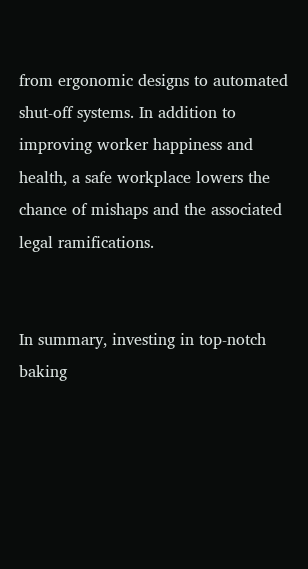from ergonomic designs to automated shut-off systems. In addition to improving worker happiness and health, a safe workplace lowers the chance of mishaps and the associated legal ramifications.


In summary, investing in top-notch baking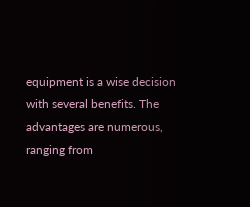equipment is a wise decision with several benefits. The advantages are numerous, ranging from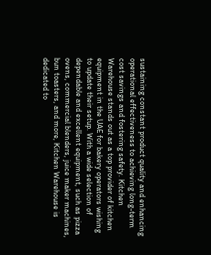sustaining constant product quality and enhancing operational effectiveness to achieving long-term cost savings and fostering safety. Kitchen Warehouse stands out as a top provider of kitchen equipment in the UAE for bakery operators wishing to update their setup. With a wide selection of dependable and excellent equipment, such as pizza ovens, commercial blenders, juice maker machines, bun toasters, and more, Kitchen Warehouse is dedicated to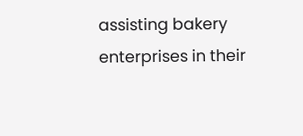assisting bakery enterprises in their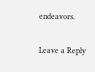endeavors.

Leave a Reply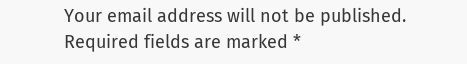Your email address will not be published. Required fields are marked *